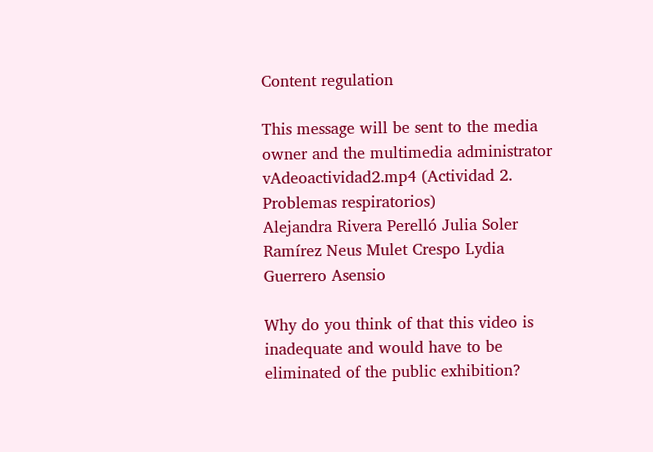Content regulation

This message will be sent to the media owner and the multimedia administrator
vAdeoactividad2.mp4 (Actividad 2. Problemas respiratorios)
Alejandra Rivera Perelló Julia Soler Ramírez Neus Mulet Crespo Lydia Guerrero Asensio

Why do you think of that this video is inadequate and would have to be eliminated of the public exhibition?